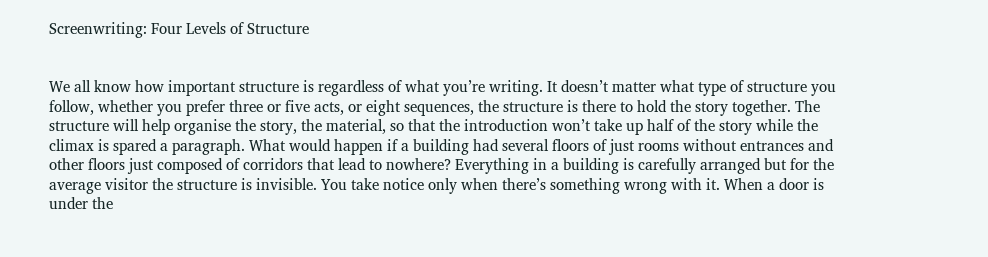Screenwriting: Four Levels of Structure


We all know how important structure is regardless of what you’re writing. It doesn’t matter what type of structure you follow, whether you prefer three or five acts, or eight sequences, the structure is there to hold the story together. The structure will help organise the story, the material, so that the introduction won’t take up half of the story while the climax is spared a paragraph. What would happen if a building had several floors of just rooms without entrances and other floors just composed of corridors that lead to nowhere? Everything in a building is carefully arranged but for the average visitor the structure is invisible. You take notice only when there’s something wrong with it. When a door is under the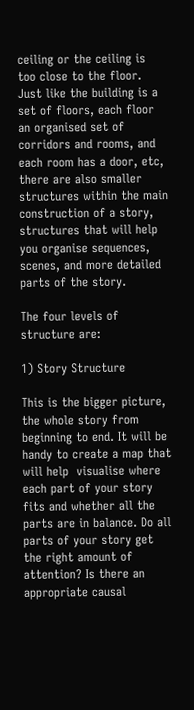ceiling or the ceiling is too close to the floor. Just like the building is a set of floors, each floor an organised set of corridors and rooms, and each room has a door, etc, there are also smaller structures within the main construction of a story, structures that will help you organise sequences, scenes, and more detailed parts of the story.

The four levels of structure are:

1) Story Structure

This is the bigger picture, the whole story from beginning to end. It will be handy to create a map that will help  visualise where each part of your story fits and whether all the parts are in balance. Do all parts of your story get the right amount of attention? Is there an appropriate causal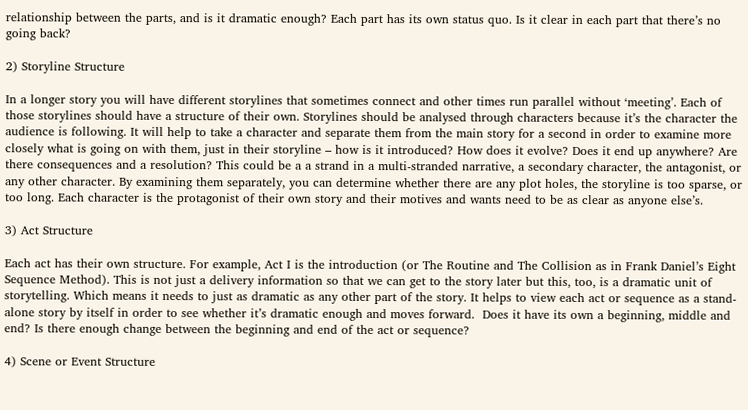relationship between the parts, and is it dramatic enough? Each part has its own status quo. Is it clear in each part that there’s no going back?

2) Storyline Structure

In a longer story you will have different storylines that sometimes connect and other times run parallel without ‘meeting’. Each of those storylines should have a structure of their own. Storylines should be analysed through characters because it’s the character the audience is following. It will help to take a character and separate them from the main story for a second in order to examine more closely what is going on with them, just in their storyline – how is it introduced? How does it evolve? Does it end up anywhere? Are there consequences and a resolution? This could be a a strand in a multi-stranded narrative, a secondary character, the antagonist, or any other character. By examining them separately, you can determine whether there are any plot holes, the storyline is too sparse, or too long. Each character is the protagonist of their own story and their motives and wants need to be as clear as anyone else’s.

3) Act Structure

Each act has their own structure. For example, Act I is the introduction (or The Routine and The Collision as in Frank Daniel’s Eight Sequence Method). This is not just a delivery information so that we can get to the story later but this, too, is a dramatic unit of storytelling. Which means it needs to just as dramatic as any other part of the story. It helps to view each act or sequence as a stand-alone story by itself in order to see whether it’s dramatic enough and moves forward.  Does it have its own a beginning, middle and end? Is there enough change between the beginning and end of the act or sequence?

4) Scene or Event Structure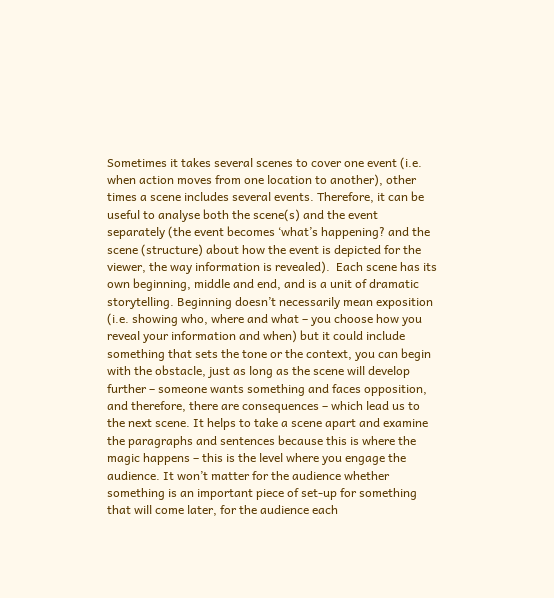Sometimes it takes several scenes to cover one event (i.e. when action moves from one location to another), other times a scene includes several events. Therefore, it can be useful to analyse both the scene(s) and the event separately (the event becomes ‘what’s happening? and the scene (structure) about how the event is depicted for the viewer, the way information is revealed).  Each scene has its own beginning, middle and end, and is a unit of dramatic storytelling. Beginning doesn’t necessarily mean exposition (i.e. showing who, where and what – you choose how you reveal your information and when) but it could include something that sets the tone or the context, you can begin with the obstacle, just as long as the scene will develop further – someone wants something and faces opposition, and therefore, there are consequences – which lead us to the next scene. It helps to take a scene apart and examine the paragraphs and sentences because this is where the magic happens – this is the level where you engage the audience. It won’t matter for the audience whether something is an important piece of set-up for something that will come later, for the audience each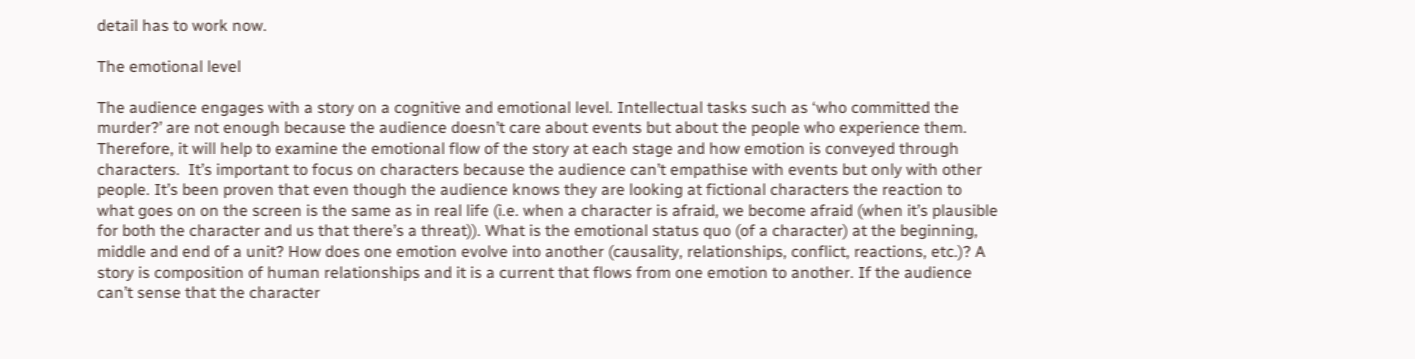detail has to work now.

The emotional level

The audience engages with a story on a cognitive and emotional level. Intellectual tasks such as ‘who committed the murder?’ are not enough because the audience doesn’t care about events but about the people who experience them. Therefore, it will help to examine the emotional flow of the story at each stage and how emotion is conveyed through characters.  It’s important to focus on characters because the audience can’t empathise with events but only with other people. It’s been proven that even though the audience knows they are looking at fictional characters the reaction to what goes on on the screen is the same as in real life (i.e. when a character is afraid, we become afraid (when it’s plausible for both the character and us that there’s a threat)). What is the emotional status quo (of a character) at the beginning, middle and end of a unit? How does one emotion evolve into another (causality, relationships, conflict, reactions, etc.)? A story is composition of human relationships and it is a current that flows from one emotion to another. If the audience can’t sense that the character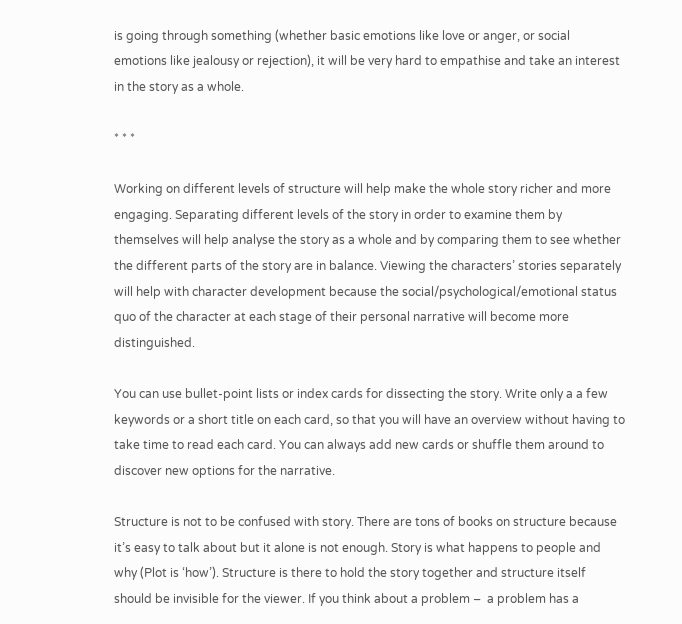is going through something (whether basic emotions like love or anger, or social emotions like jealousy or rejection), it will be very hard to empathise and take an interest in the story as a whole.

* * *

Working on different levels of structure will help make the whole story richer and more engaging. Separating different levels of the story in order to examine them by themselves will help analyse the story as a whole and by comparing them to see whether the different parts of the story are in balance. Viewing the characters’ stories separately will help with character development because the social/psychological/emotional status quo of the character at each stage of their personal narrative will become more distinguished.

You can use bullet-point lists or index cards for dissecting the story. Write only a a few keywords or a short title on each card, so that you will have an overview without having to take time to read each card. You can always add new cards or shuffle them around to discover new options for the narrative.

Structure is not to be confused with story. There are tons of books on structure because it’s easy to talk about but it alone is not enough. Story is what happens to people and why (Plot is ‘how’). Structure is there to hold the story together and structure itself should be invisible for the viewer. If you think about a problem –  a problem has a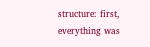structure: first, everything was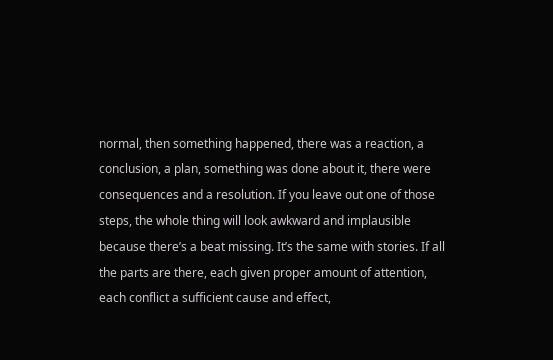normal, then something happened, there was a reaction, a conclusion, a plan, something was done about it, there were consequences and a resolution. If you leave out one of those steps, the whole thing will look awkward and implausible because there’s a beat missing. It’s the same with stories. If all the parts are there, each given proper amount of attention, each conflict a sufficient cause and effect,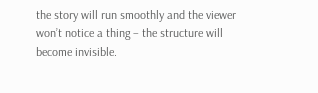the story will run smoothly and the viewer won’t notice a thing – the structure will become invisible.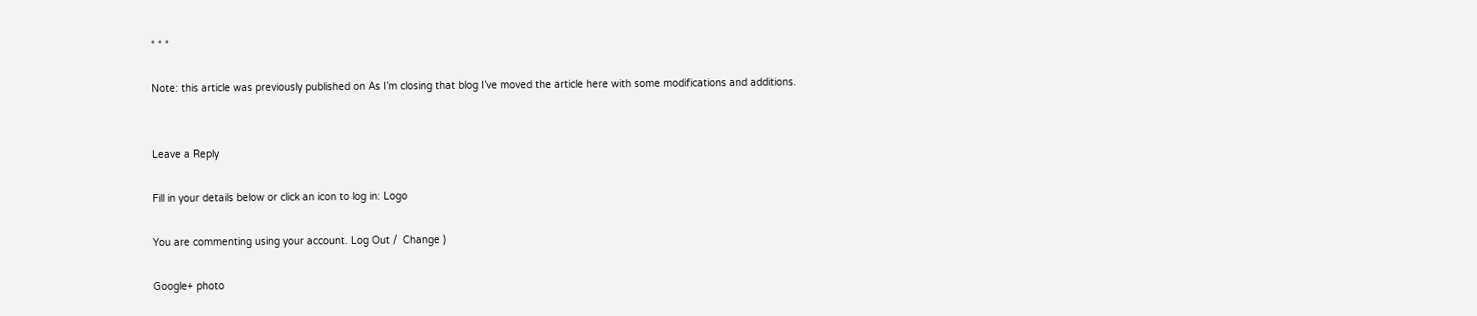* * *

Note: this article was previously published on As I’m closing that blog I’ve moved the article here with some modifications and additions.


Leave a Reply

Fill in your details below or click an icon to log in: Logo

You are commenting using your account. Log Out /  Change )

Google+ photo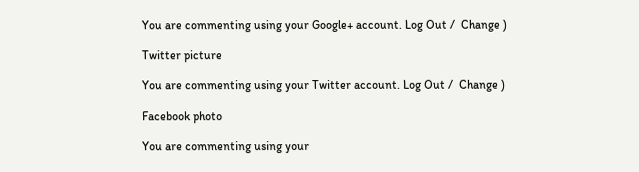You are commenting using your Google+ account. Log Out /  Change )

Twitter picture

You are commenting using your Twitter account. Log Out /  Change )

Facebook photo

You are commenting using your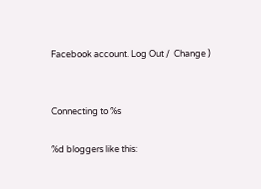Facebook account. Log Out /  Change )


Connecting to %s

%d bloggers like this: